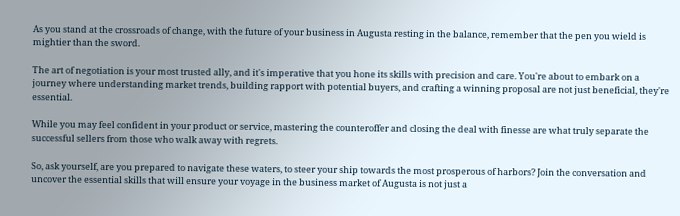As you stand at the crossroads of change, with the future of your business in Augusta resting in the balance, remember that the pen you wield is mightier than the sword.

The art of negotiation is your most trusted ally, and it's imperative that you hone its skills with precision and care. You're about to embark on a journey where understanding market trends, building rapport with potential buyers, and crafting a winning proposal are not just beneficial, they're essential.

While you may feel confident in your product or service, mastering the counteroffer and closing the deal with finesse are what truly separate the successful sellers from those who walk away with regrets.

So, ask yourself, are you prepared to navigate these waters, to steer your ship towards the most prosperous of harbors? Join the conversation and uncover the essential skills that will ensure your voyage in the business market of Augusta is not just a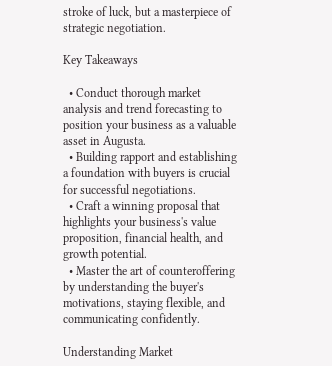stroke of luck, but a masterpiece of strategic negotiation.

Key Takeaways

  • Conduct thorough market analysis and trend forecasting to position your business as a valuable asset in Augusta.
  • Building rapport and establishing a foundation with buyers is crucial for successful negotiations.
  • Craft a winning proposal that highlights your business's value proposition, financial health, and growth potential.
  • Master the art of counteroffering by understanding the buyer's motivations, staying flexible, and communicating confidently.

Understanding Market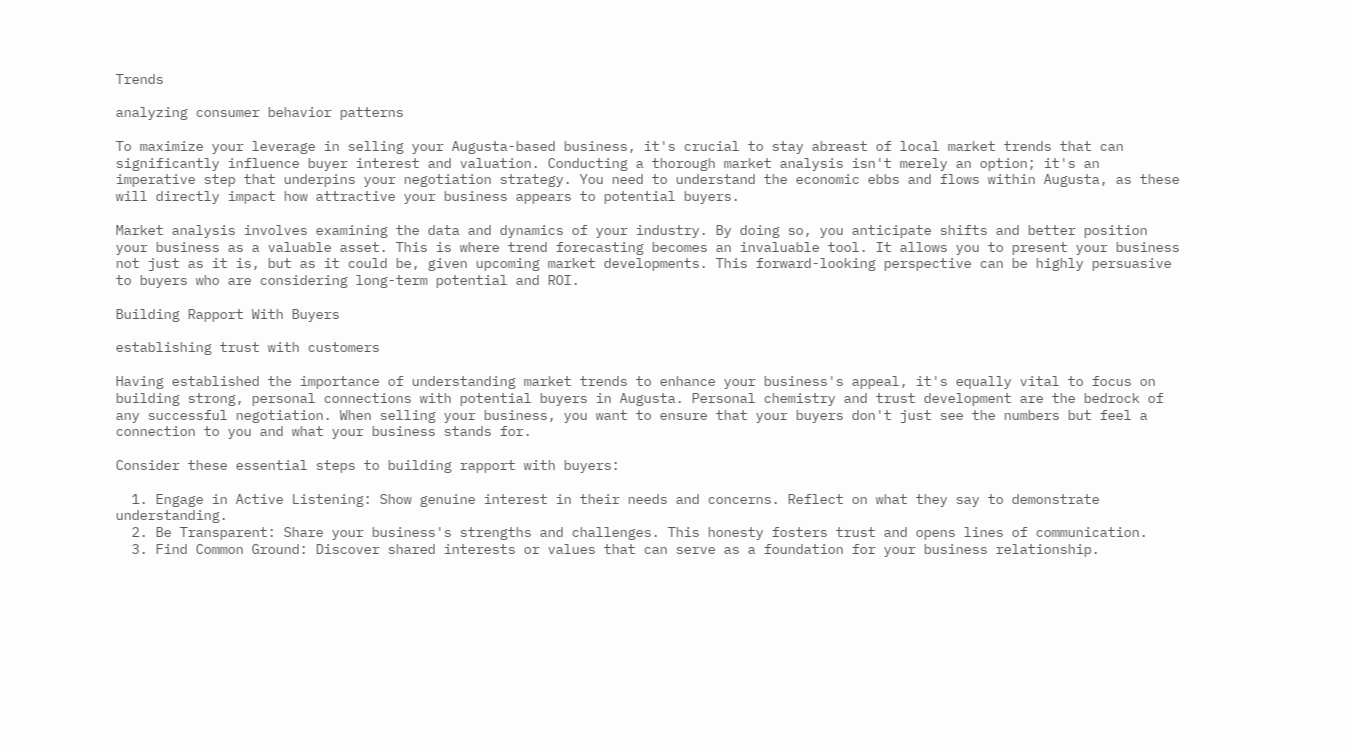Trends

analyzing consumer behavior patterns

To maximize your leverage in selling your Augusta-based business, it's crucial to stay abreast of local market trends that can significantly influence buyer interest and valuation. Conducting a thorough market analysis isn't merely an option; it's an imperative step that underpins your negotiation strategy. You need to understand the economic ebbs and flows within Augusta, as these will directly impact how attractive your business appears to potential buyers.

Market analysis involves examining the data and dynamics of your industry. By doing so, you anticipate shifts and better position your business as a valuable asset. This is where trend forecasting becomes an invaluable tool. It allows you to present your business not just as it is, but as it could be, given upcoming market developments. This forward-looking perspective can be highly persuasive to buyers who are considering long-term potential and ROI.

Building Rapport With Buyers

establishing trust with customers

Having established the importance of understanding market trends to enhance your business's appeal, it's equally vital to focus on building strong, personal connections with potential buyers in Augusta. Personal chemistry and trust development are the bedrock of any successful negotiation. When selling your business, you want to ensure that your buyers don't just see the numbers but feel a connection to you and what your business stands for.

Consider these essential steps to building rapport with buyers:

  1. Engage in Active Listening: Show genuine interest in their needs and concerns. Reflect on what they say to demonstrate understanding.
  2. Be Transparent: Share your business's strengths and challenges. This honesty fosters trust and opens lines of communication.
  3. Find Common Ground: Discover shared interests or values that can serve as a foundation for your business relationship.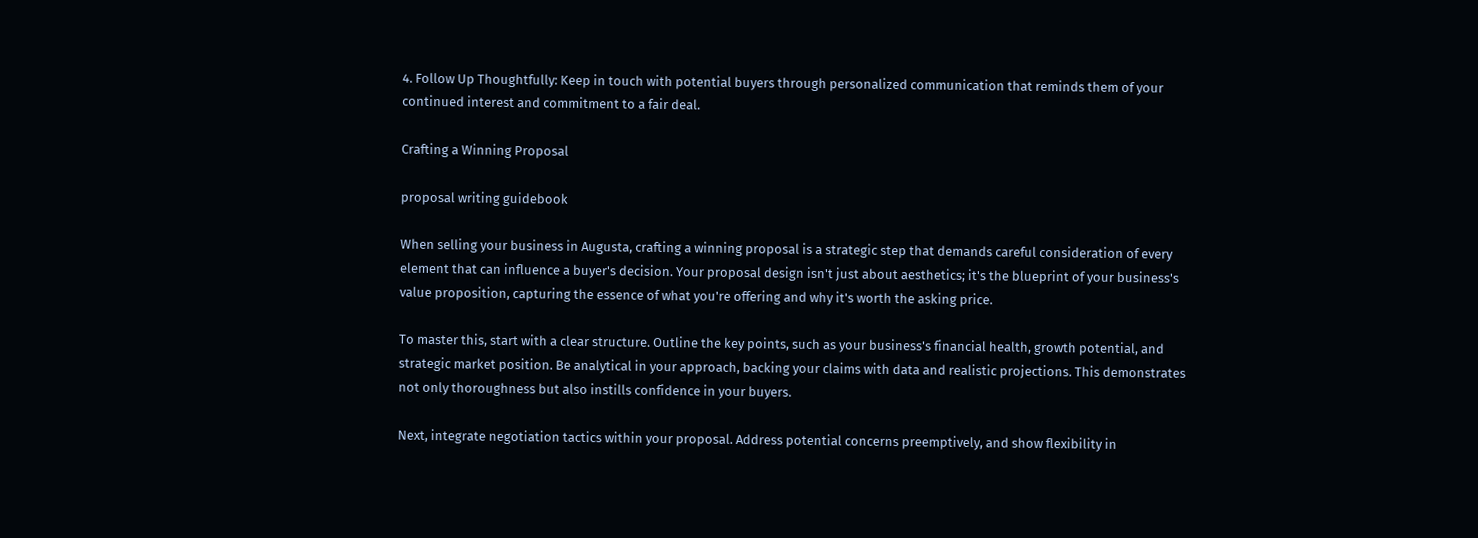4. Follow Up Thoughtfully: Keep in touch with potential buyers through personalized communication that reminds them of your continued interest and commitment to a fair deal.

Crafting a Winning Proposal

proposal writing guidebook

When selling your business in Augusta, crafting a winning proposal is a strategic step that demands careful consideration of every element that can influence a buyer's decision. Your proposal design isn't just about aesthetics; it's the blueprint of your business's value proposition, capturing the essence of what you're offering and why it's worth the asking price.

To master this, start with a clear structure. Outline the key points, such as your business's financial health, growth potential, and strategic market position. Be analytical in your approach, backing your claims with data and realistic projections. This demonstrates not only thoroughness but also instills confidence in your buyers.

Next, integrate negotiation tactics within your proposal. Address potential concerns preemptively, and show flexibility in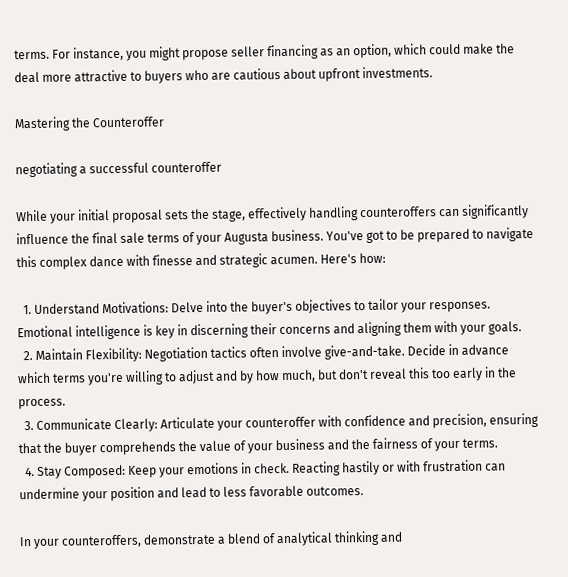terms. For instance, you might propose seller financing as an option, which could make the deal more attractive to buyers who are cautious about upfront investments.

Mastering the Counteroffer

negotiating a successful counteroffer

While your initial proposal sets the stage, effectively handling counteroffers can significantly influence the final sale terms of your Augusta business. You've got to be prepared to navigate this complex dance with finesse and strategic acumen. Here's how:

  1. Understand Motivations: Delve into the buyer's objectives to tailor your responses. Emotional intelligence is key in discerning their concerns and aligning them with your goals.
  2. Maintain Flexibility: Negotiation tactics often involve give-and-take. Decide in advance which terms you're willing to adjust and by how much, but don't reveal this too early in the process.
  3. Communicate Clearly: Articulate your counteroffer with confidence and precision, ensuring that the buyer comprehends the value of your business and the fairness of your terms.
  4. Stay Composed: Keep your emotions in check. Reacting hastily or with frustration can undermine your position and lead to less favorable outcomes.

In your counteroffers, demonstrate a blend of analytical thinking and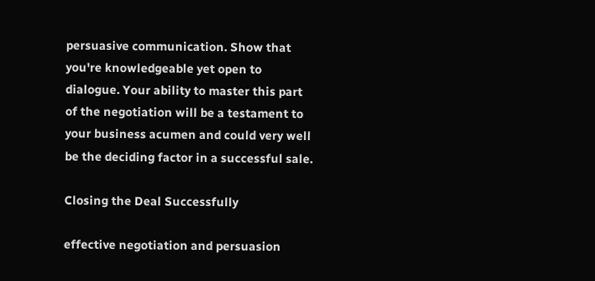persuasive communication. Show that you're knowledgeable yet open to dialogue. Your ability to master this part of the negotiation will be a testament to your business acumen and could very well be the deciding factor in a successful sale.

Closing the Deal Successfully

effective negotiation and persuasion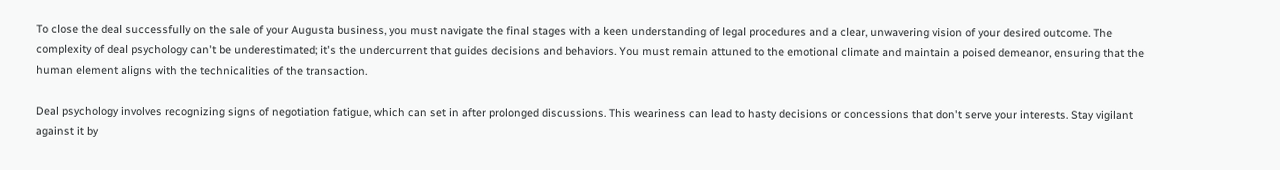To close the deal successfully on the sale of your Augusta business, you must navigate the final stages with a keen understanding of legal procedures and a clear, unwavering vision of your desired outcome. The complexity of deal psychology can't be underestimated; it's the undercurrent that guides decisions and behaviors. You must remain attuned to the emotional climate and maintain a poised demeanor, ensuring that the human element aligns with the technicalities of the transaction.

Deal psychology involves recognizing signs of negotiation fatigue, which can set in after prolonged discussions. This weariness can lead to hasty decisions or concessions that don't serve your interests. Stay vigilant against it by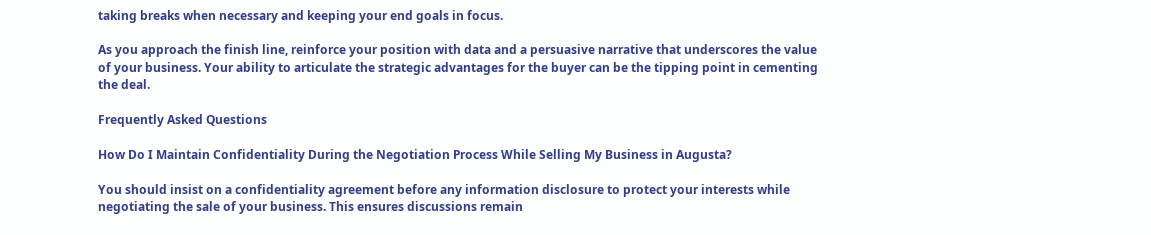taking breaks when necessary and keeping your end goals in focus.

As you approach the finish line, reinforce your position with data and a persuasive narrative that underscores the value of your business. Your ability to articulate the strategic advantages for the buyer can be the tipping point in cementing the deal.

Frequently Asked Questions

How Do I Maintain Confidentiality During the Negotiation Process While Selling My Business in Augusta?

You should insist on a confidentiality agreement before any information disclosure to protect your interests while negotiating the sale of your business. This ensures discussions remain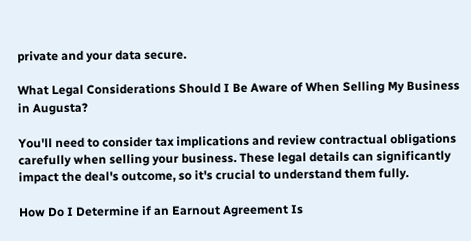private and your data secure.

What Legal Considerations Should I Be Aware of When Selling My Business in Augusta?

You'll need to consider tax implications and review contractual obligations carefully when selling your business. These legal details can significantly impact the deal's outcome, so it's crucial to understand them fully.

How Do I Determine if an Earnout Agreement Is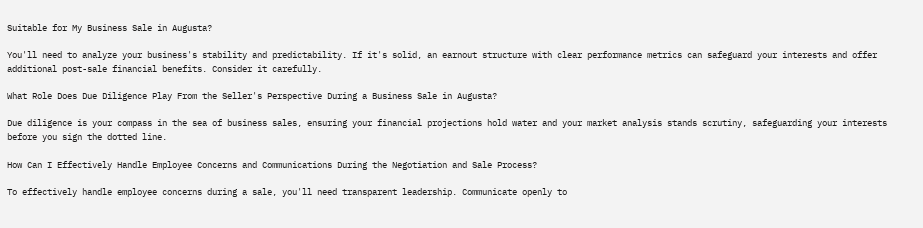Suitable for My Business Sale in Augusta?

You'll need to analyze your business's stability and predictability. If it's solid, an earnout structure with clear performance metrics can safeguard your interests and offer additional post-sale financial benefits. Consider it carefully.

What Role Does Due Diligence Play From the Seller's Perspective During a Business Sale in Augusta?

Due diligence is your compass in the sea of business sales, ensuring your financial projections hold water and your market analysis stands scrutiny, safeguarding your interests before you sign the dotted line.

How Can I Effectively Handle Employee Concerns and Communications During the Negotiation and Sale Process?

To effectively handle employee concerns during a sale, you'll need transparent leadership. Communicate openly to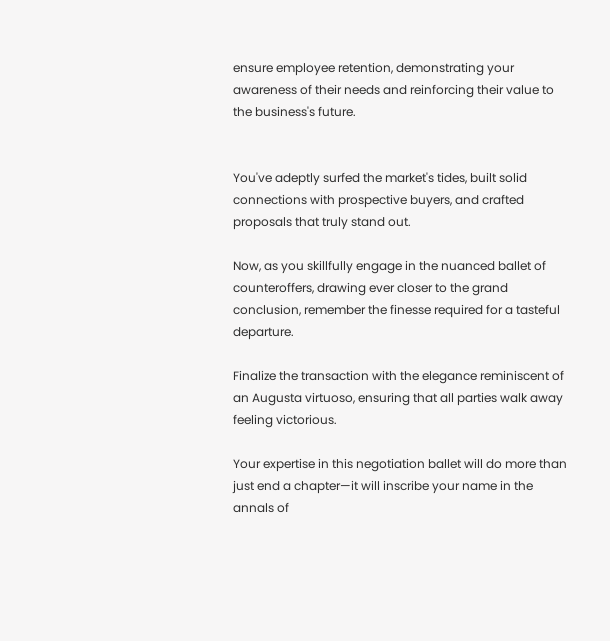ensure employee retention, demonstrating your awareness of their needs and reinforcing their value to the business's future.


You've adeptly surfed the market's tides, built solid connections with prospective buyers, and crafted proposals that truly stand out.

Now, as you skillfully engage in the nuanced ballet of counteroffers, drawing ever closer to the grand conclusion, remember the finesse required for a tasteful departure.

Finalize the transaction with the elegance reminiscent of an Augusta virtuoso, ensuring that all parties walk away feeling victorious.

Your expertise in this negotiation ballet will do more than just end a chapter—it will inscribe your name in the annals of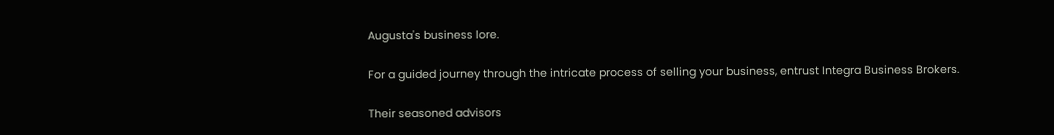Augusta's business lore.

For a guided journey through the intricate process of selling your business, entrust Integra Business Brokers.

Their seasoned advisors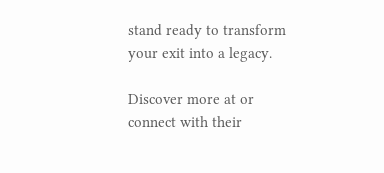stand ready to transform your exit into a legacy.

Discover more at or connect with their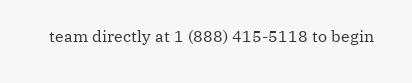team directly at 1 (888) 415-5118 to begin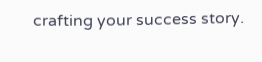crafting your success story.